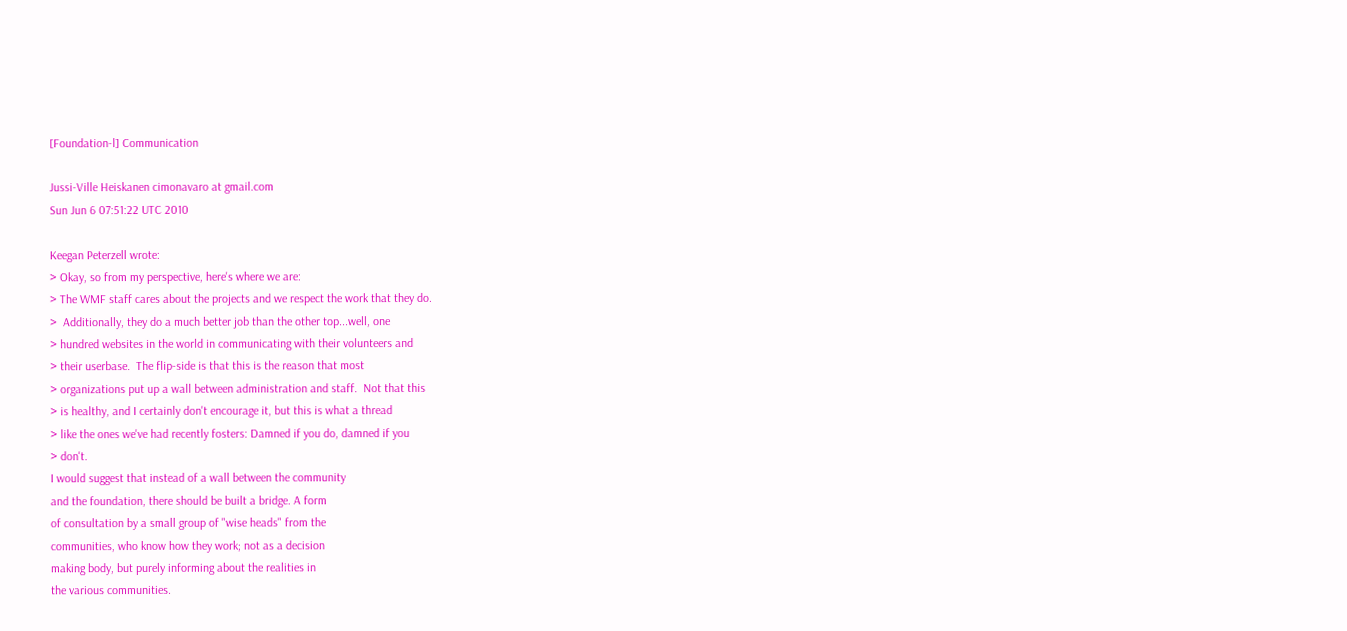[Foundation-l] Communication

Jussi-Ville Heiskanen cimonavaro at gmail.com
Sun Jun 6 07:51:22 UTC 2010

Keegan Peterzell wrote:
> Okay, so from my perspective, here's where we are:
> The WMF staff cares about the projects and we respect the work that they do.
>  Additionally, they do a much better job than the other top...well, one
> hundred websites in the world in communicating with their volunteers and
> their userbase.  The flip-side is that this is the reason that most
> organizations put up a wall between administration and staff.  Not that this
> is healthy, and I certainly don't encourage it, but this is what a thread
> like the ones we've had recently fosters: Damned if you do, damned if you
> don't.
I would suggest that instead of a wall between the community
and the foundation, there should be built a bridge. A form
of consultation by a small group of "wise heads" from the
communities, who know how they work; not as a decision
making body, but purely informing about the realities in
the various communities.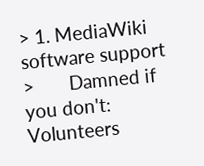> 1. MediaWiki software support
>       Damned if you don't:  Volunteers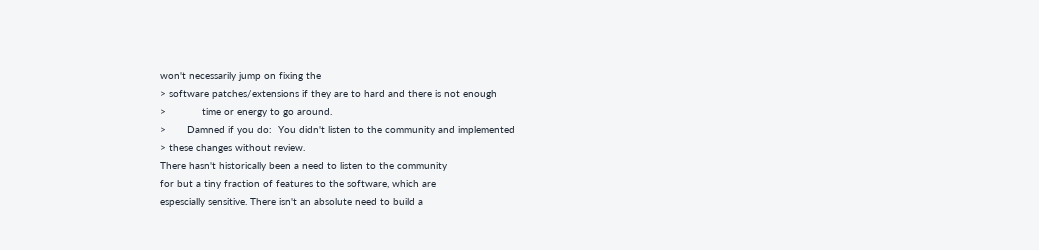won't necessarily jump on fixing the
> software patches/extensions if they are to hard and there is not enough
>            time or energy to go around.
>       Damned if you do:  You didn't listen to the community and implemented
> these changes without review.
There hasn't historically been a need to listen to the community
for but a tiny fraction of features to the software, which are
espescially sensitive. There isn't an absolute need to build a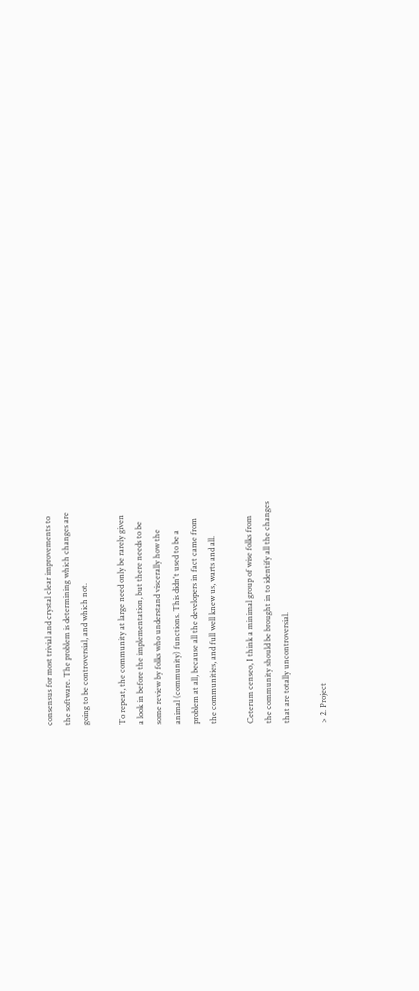consensus for most trivial and crystal clear improvements to
the software. The problem is determining which changes are
going to be controversial, and which not.

To repeat, the community at large need only be rarely given
a look in before the implementation, but there needs to be
some review by folks who understand viscerally how the
animal (community) functions. This didn't used to be a
problem at all, because all the developers in fact came from
the communities, and full well knew us, warts and all.

Ceterum censeo, I think a minimal group of wise folks from
the community should be brought in to identify all the changes
that are totally uncontroversial.

> 2. Project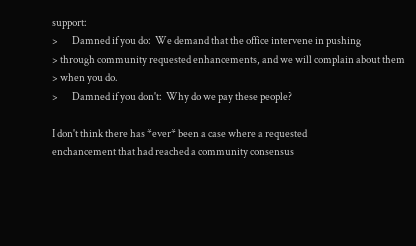support:
>       Damned if you do:  We demand that the office intervene in pushing
> through community requested enhancements, and we will complain about them
> when you do.
>       Damned if you don't:  Why do we pay these people?

I don't think there has *ever* been a case where a requested
enchancement that had reached a community consensus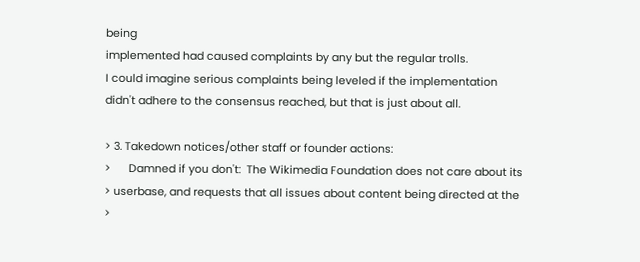being
implemented had caused complaints by any but the regular trolls.
I could imagine serious complaints being leveled if the implementation
didn't adhere to the consensus reached, but that is just about all.

> 3. Takedown notices/other staff or founder actions:
>      Damned if you don't:  The Wikimedia Foundation does not care about its
> userbase, and requests that all issues about content being directed at the
>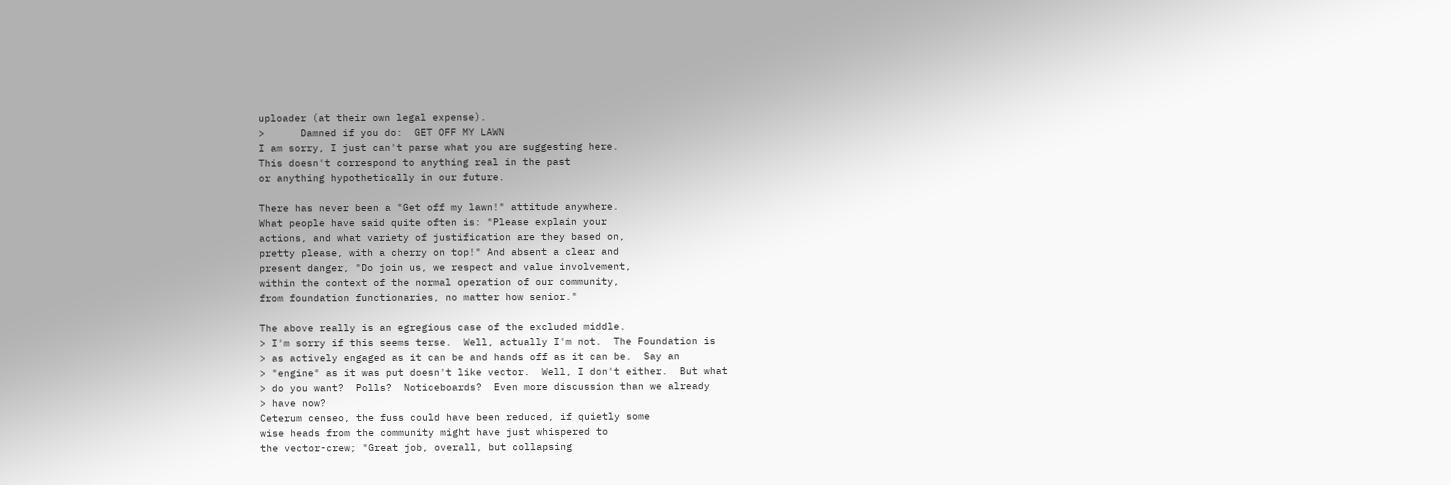uploader (at their own legal expense).
>      Damned if you do:  GET OFF MY LAWN
I am sorry, I just can't parse what you are suggesting here.
This doesn't correspond to anything real in the past
or anything hypothetically in our future.

There has never been a "Get off my lawn!" attitude anywhere.
What people have said quite often is: "Please explain your
actions, and what variety of justification are they based on,
pretty please, with a cherry on top!" And absent a clear and
present danger, "Do join us, we respect and value involvement,
within the context of the normal operation of our community,
from foundation functionaries, no matter how senior."

The above really is an egregious case of the excluded middle.
> I'm sorry if this seems terse.  Well, actually I'm not.  The Foundation is
> as actively engaged as it can be and hands off as it can be.  Say an
> "engine" as it was put doesn't like vector.  Well, I don't either.  But what
> do you want?  Polls?  Noticeboards?  Even more discussion than we already
> have now?
Ceterum censeo, the fuss could have been reduced, if quietly some
wise heads from the community might have just whispered to
the vector-crew; "Great job, overall, but collapsing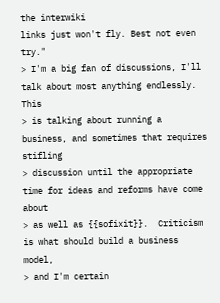the interwiki
links just won't fly. Best not even try."
> I'm a big fan of discussions, I'll talk about most anything endlessly.  This
> is talking about running a business, and sometimes that requires stifling
> discussion until the appropriate time for ideas and reforms have come about
> as well as {{sofixit}}.  Criticism is what should build a business model,
> and I'm certain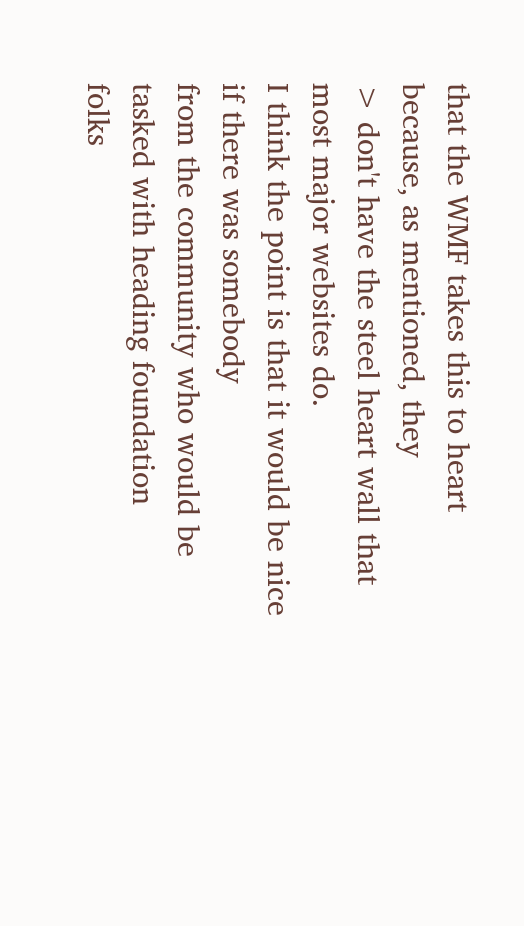that the WMF takes this to heart because, as mentioned, they
> don't have the steel heart wall that most major websites do.
I think the point is that it would be nice if there was somebody
from the community who would be tasked with heading foundation
folks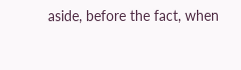aside, before the fact, when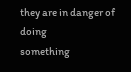they are in danger of doing
something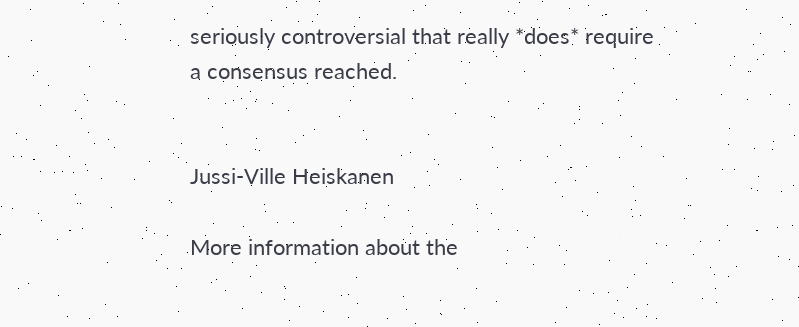seriously controversial that really *does* require
a consensus reached.


Jussi-Ville Heiskanen

More information about the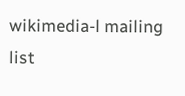wikimedia-l mailing list